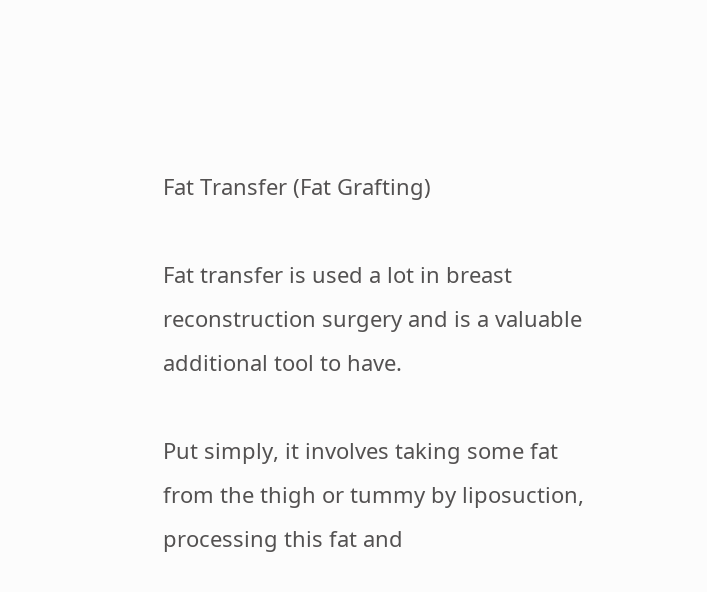Fat Transfer (Fat Grafting)

Fat transfer is used a lot in breast reconstruction surgery and is a valuable additional tool to have.

Put simply, it involves taking some fat from the thigh or tummy by liposuction, processing this fat and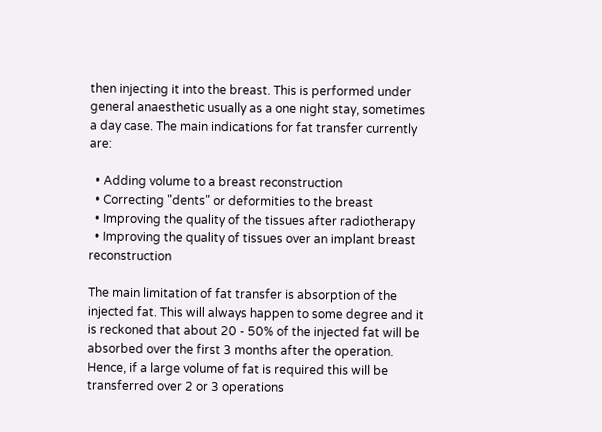then injecting it into the breast. This is performed under general anaesthetic usually as a one night stay, sometimes a day case. The main indications for fat transfer currently are:

  • Adding volume to a breast reconstruction
  • Correcting "dents" or deformities to the breast
  • Improving the quality of the tissues after radiotherapy
  • Improving the quality of tissues over an implant breast reconstruction

The main limitation of fat transfer is absorption of the injected fat. This will always happen to some degree and it is reckoned that about 20 - 50% of the injected fat will be absorbed over the first 3 months after the operation. Hence, if a large volume of fat is required this will be transferred over 2 or 3 operations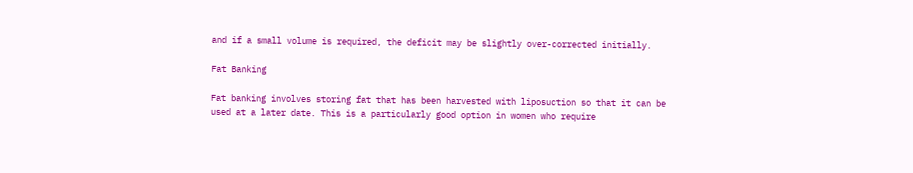and if a small volume is required, the deficit may be slightly over-corrected initially.

Fat Banking

Fat banking involves storing fat that has been harvested with liposuction so that it can be used at a later date. This is a particularly good option in women who require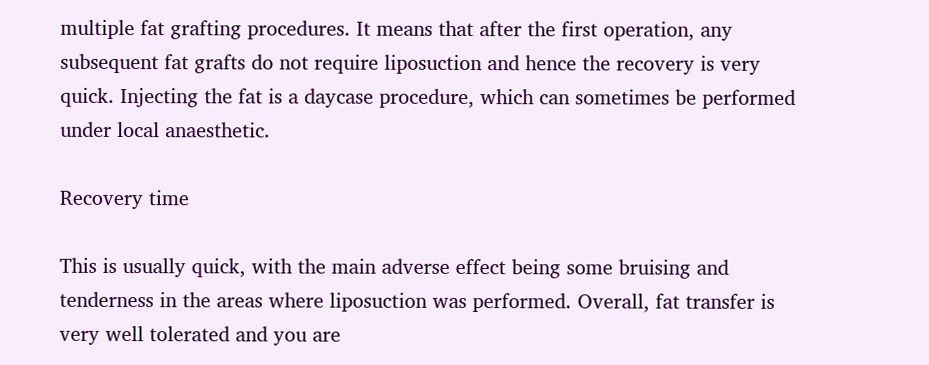multiple fat grafting procedures. It means that after the first operation, any subsequent fat grafts do not require liposuction and hence the recovery is very quick. Injecting the fat is a daycase procedure, which can sometimes be performed under local anaesthetic.

Recovery time

This is usually quick, with the main adverse effect being some bruising and tenderness in the areas where liposuction was performed. Overall, fat transfer is very well tolerated and you are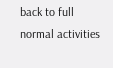back to full normal activities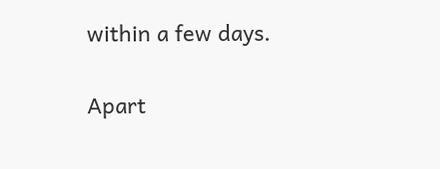within a few days.


Apart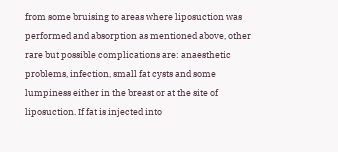from some bruising to areas where liposuction was performed and absorption as mentioned above, other rare but possible complications are: anaesthetic problems, infection, small fat cysts and some lumpiness either in the breast or at the site of liposuction. If fat is injected into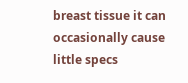breast tissue it can occasionally cause little specs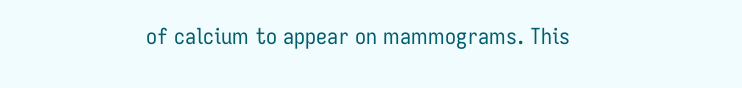of calcium to appear on mammograms. This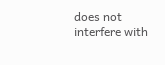does not interfere with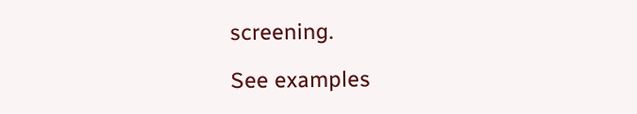screening.

See examples